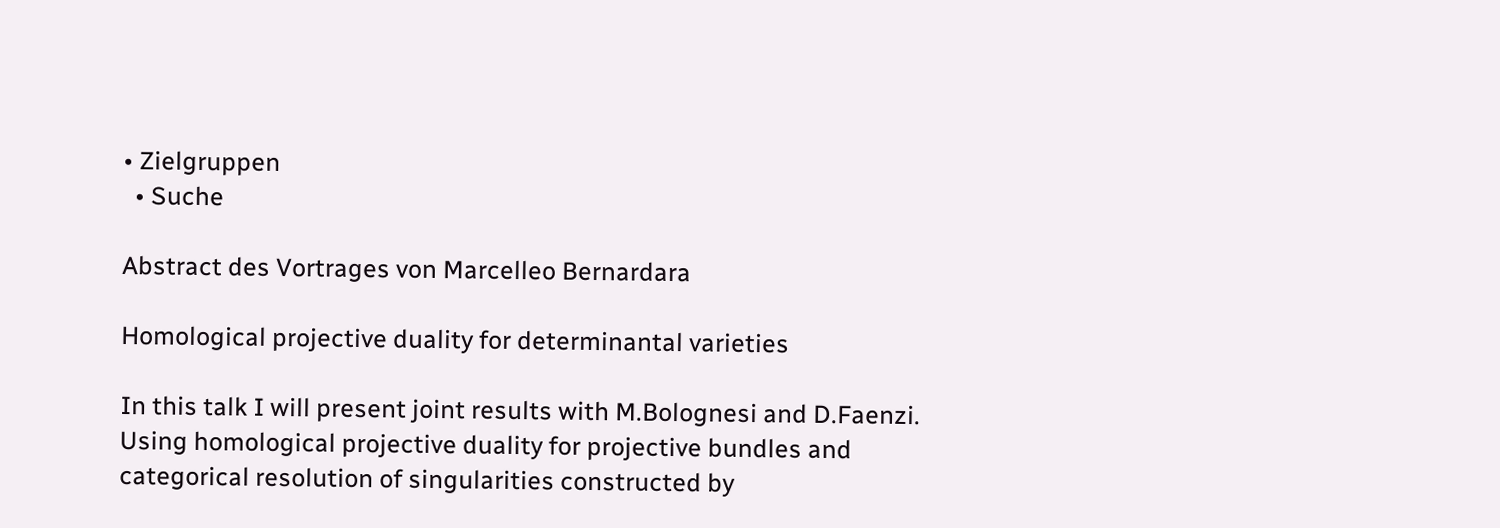• Zielgruppen
  • Suche

Abstract des Vortrages von Marcelleo Bernardara

Homological projective duality for determinantal varieties

In this talk I will present joint results with M.Bolognesi and D.Faenzi. Using homological projective duality for projective bundles and categorical resolution of singularities constructed by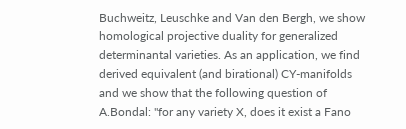Buchweitz, Leuschke and Van den Bergh, we show homological projective duality for generalized determinantal varieties. As an application, we find derived equivalent (and birational) CY-manifolds and we show that the following question of A.Bondal: "for any variety X, does it exist a Fano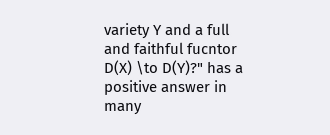variety Y and a full and faithful fucntor D(X) \to D(Y)?" has a positive answer in many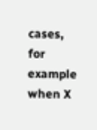cases, for example when X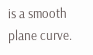is a smooth plane curve.